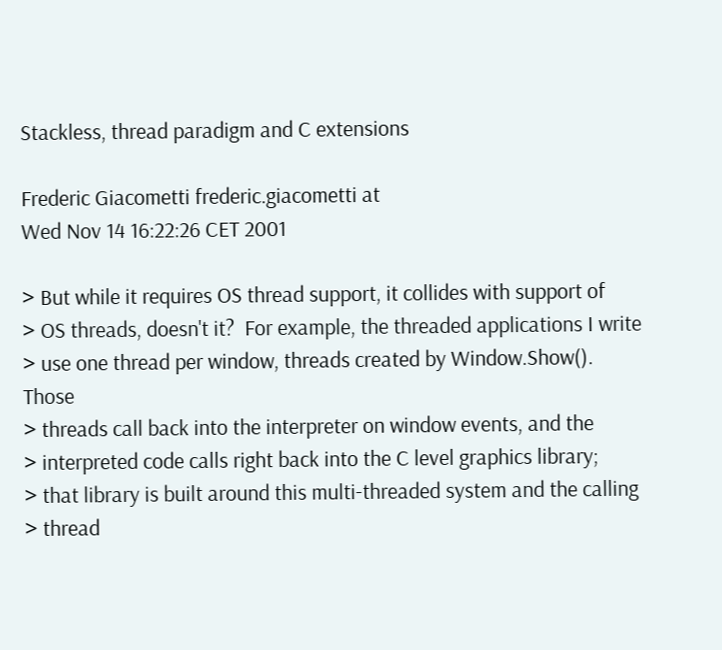Stackless, thread paradigm and C extensions

Frederic Giacometti frederic.giacometti at
Wed Nov 14 16:22:26 CET 2001

> But while it requires OS thread support, it collides with support of
> OS threads, doesn't it?  For example, the threaded applications I write
> use one thread per window, threads created by Window.Show().  Those
> threads call back into the interpreter on window events, and the
> interpreted code calls right back into the C level graphics library;
> that library is built around this multi-threaded system and the calling
> thread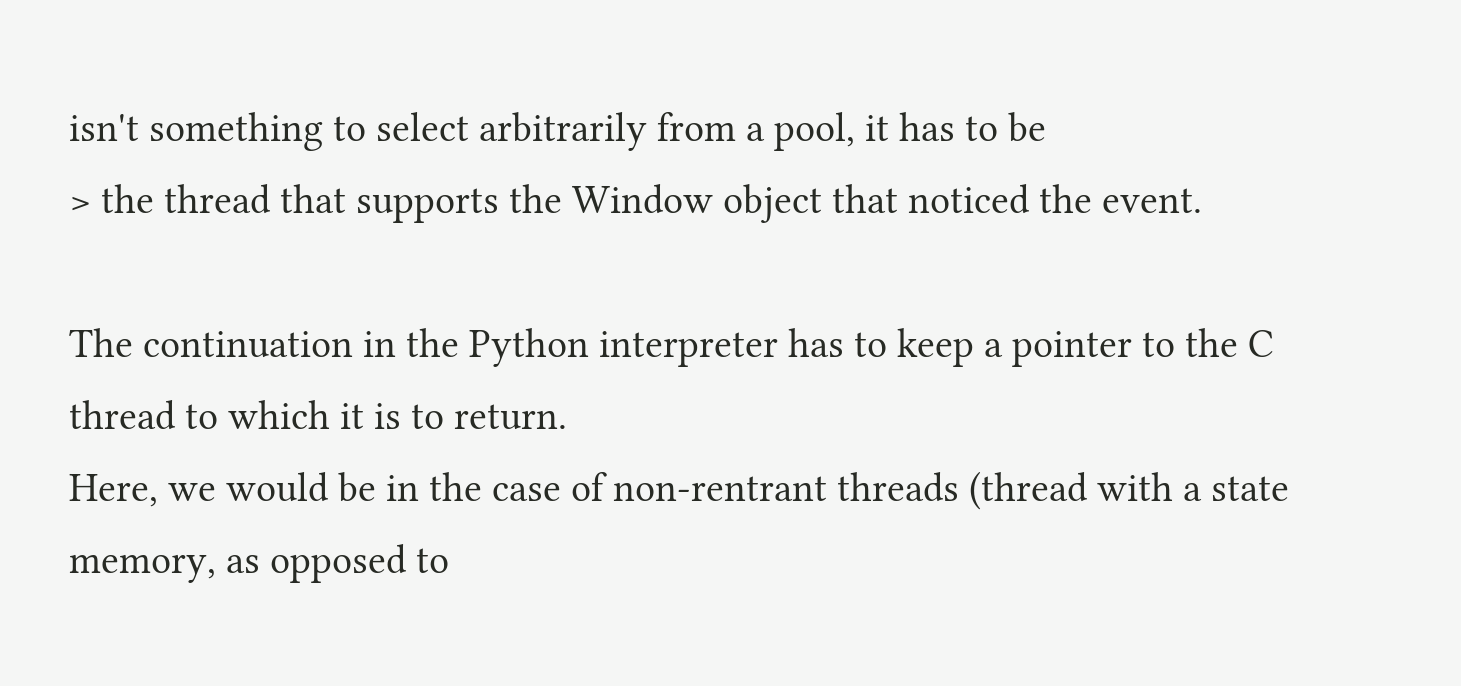isn't something to select arbitrarily from a pool, it has to be
> the thread that supports the Window object that noticed the event.

The continuation in the Python interpreter has to keep a pointer to the C
thread to which it is to return.
Here, we would be in the case of non-rentrant threads (thread with a state
memory, as opposed to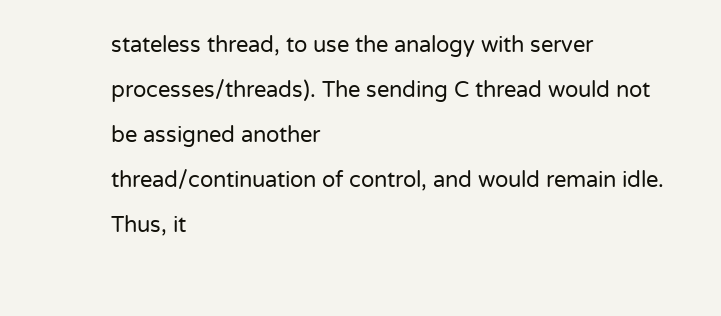stateless thread, to use the analogy with server
processes/threads). The sending C thread would not be assigned another
thread/continuation of control, and would remain idle. Thus, it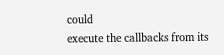could
execute the callbacks from its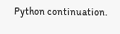Python continuation.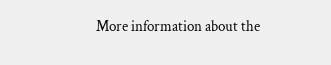More information about the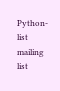Python-list mailing list